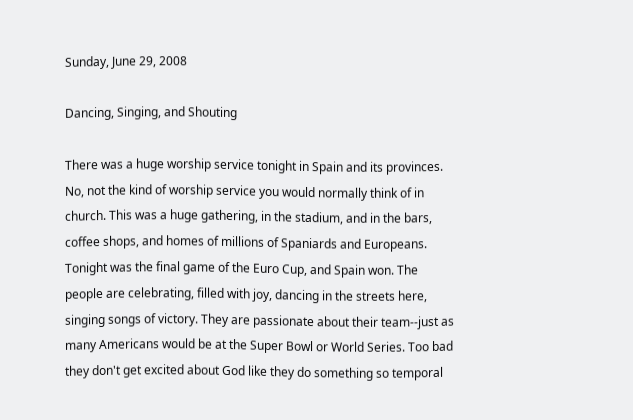Sunday, June 29, 2008

Dancing, Singing, and Shouting

There was a huge worship service tonight in Spain and its provinces. No, not the kind of worship service you would normally think of in church. This was a huge gathering, in the stadium, and in the bars, coffee shops, and homes of millions of Spaniards and Europeans. Tonight was the final game of the Euro Cup, and Spain won. The people are celebrating, filled with joy, dancing in the streets here, singing songs of victory. They are passionate about their team--just as many Americans would be at the Super Bowl or World Series. Too bad they don't get excited about God like they do something so temporal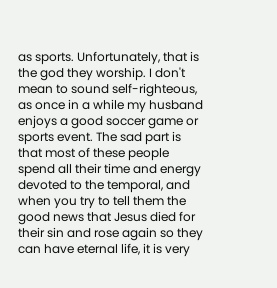as sports. Unfortunately, that is the god they worship. I don't mean to sound self-righteous, as once in a while my husband enjoys a good soccer game or sports event. The sad part is that most of these people spend all their time and energy devoted to the temporal, and when you try to tell them the good news that Jesus died for their sin and rose again so they can have eternal life, it is very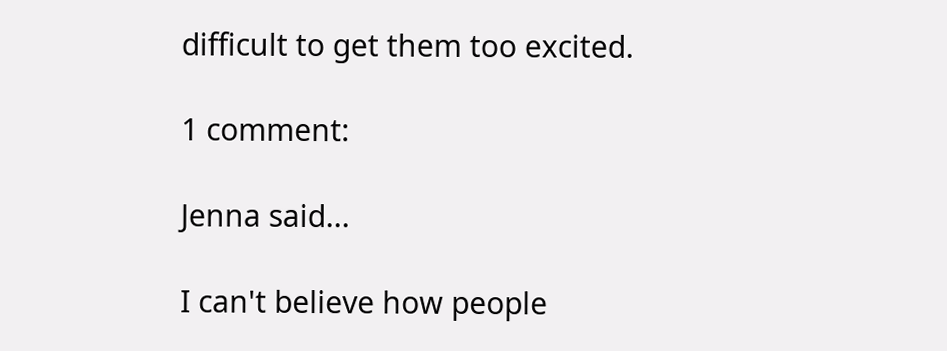difficult to get them too excited.

1 comment:

Jenna said...

I can't believe how people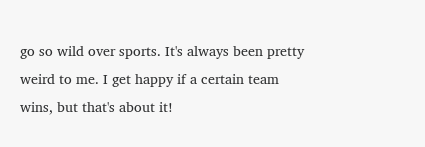go so wild over sports. It's always been pretty weird to me. I get happy if a certain team wins, but that's about it!